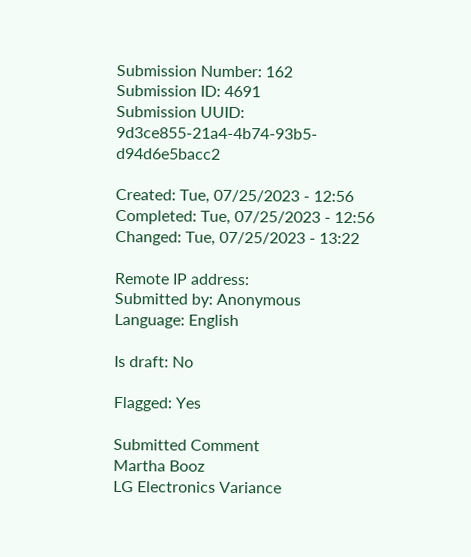Submission Number: 162
Submission ID: 4691
Submission UUID: 9d3ce855-21a4-4b74-93b5-d94d6e5bacc2

Created: Tue, 07/25/2023 - 12:56
Completed: Tue, 07/25/2023 - 12:56
Changed: Tue, 07/25/2023 - 13:22

Remote IP address:
Submitted by: Anonymous
Language: English

Is draft: No

Flagged: Yes

Submitted Comment
Martha Booz
LG Electronics Variance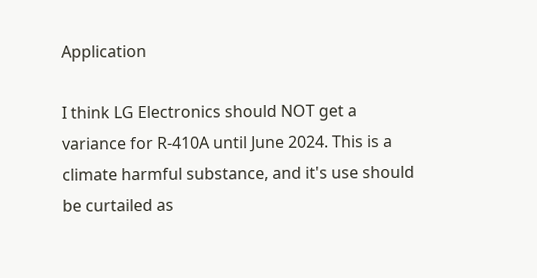Application

I think LG Electronics should NOT get a variance for R-410A until June 2024. This is a climate harmful substance, and it's use should be curtailed as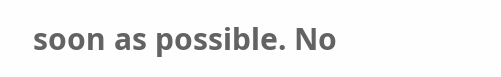soon as possible. No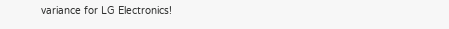variance for LG Electronics!